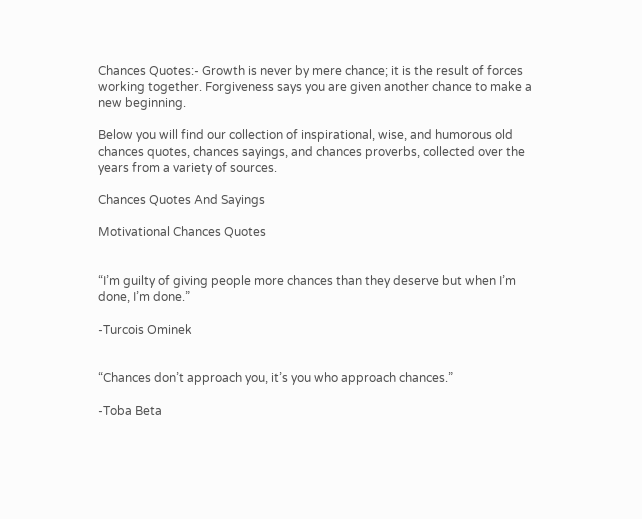Chances Quotes:- Growth is never by mere chance; it is the result of forces working together. Forgiveness says you are given another chance to make a new beginning.

Below you will find our collection of inspirational, wise, and humorous old chances quotes, chances sayings, and chances proverbs, collected over the years from a variety of sources.

Chances Quotes And Sayings

Motivational Chances Quotes


“I’m guilty of giving people more chances than they deserve but when I’m done, I’m done.”

-Turcois Ominek


“Chances don’t approach you, it’s you who approach chances.”

-Toba Beta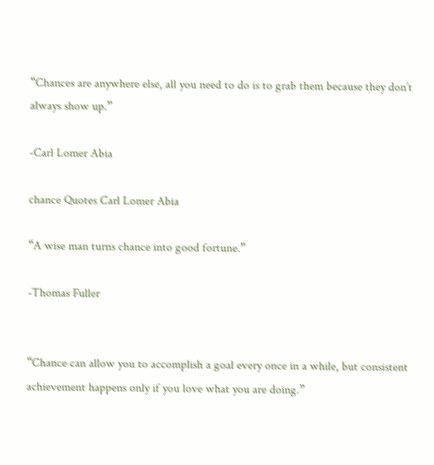“Chances are anywhere else, all you need to do is to grab them because they don’t always show up.”

-Carl Lomer Abia

chance Quotes Carl Lomer Abia

“A wise man turns chance into good fortune.”

-Thomas Fuller


“Chance can allow you to accomplish a goal every once in a while, but consistent achievement happens only if you love what you are doing.”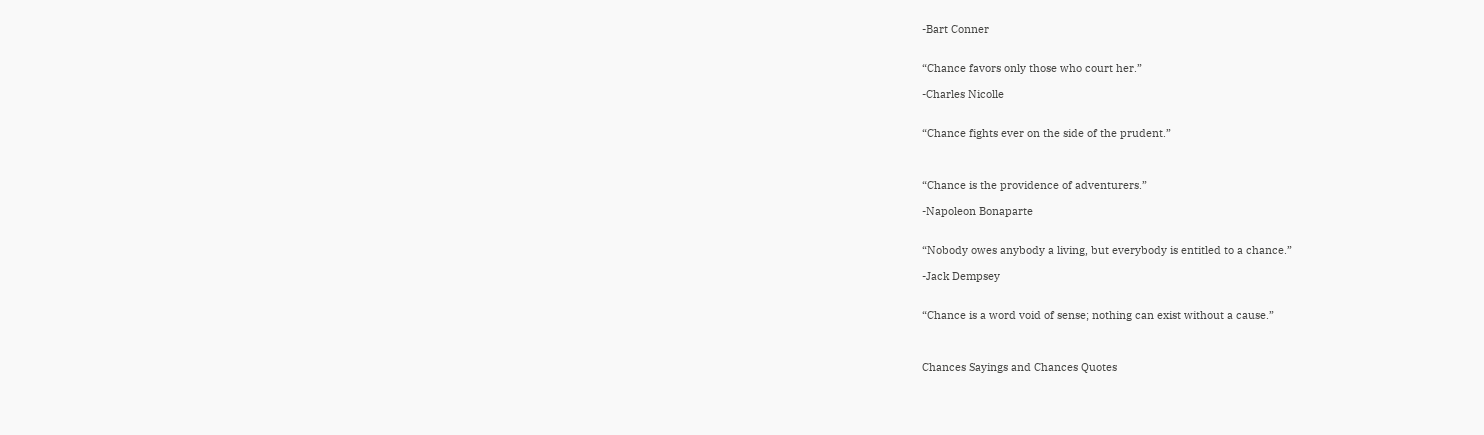-Bart Conner


“Chance favors only those who court her.”

-Charles Nicolle


“Chance fights ever on the side of the prudent.”



“Chance is the providence of adventurers.”

-Napoleon Bonaparte


“Nobody owes anybody a living, but everybody is entitled to a chance.”

-Jack Dempsey


“Chance is a word void of sense; nothing can exist without a cause.”



Chances Sayings and Chances Quotes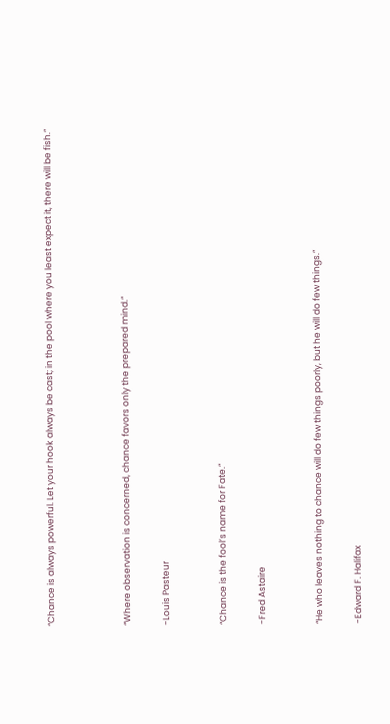“Chance is always powerful. Let your hook always be cast; in the pool where you least expect it, there will be fish.”



“Where observation is concerned, chance favors only the prepared mind.”

-Louis Pasteur


“Chance is the fool’s name for Fate.”

-Fred Astaire


“He who leaves nothing to chance will do few things poorly, but he will do few things.”

-Edward F. Halifax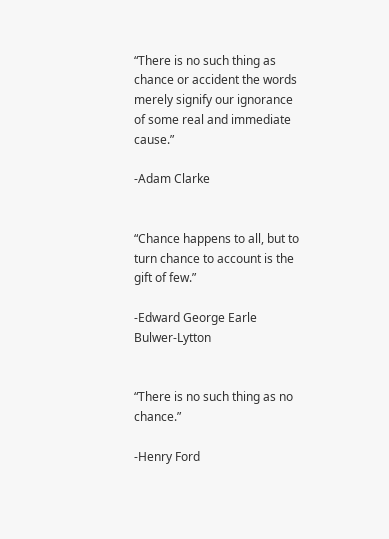“There is no such thing as chance or accident the words merely signify our ignorance of some real and immediate cause.”

-Adam Clarke


“Chance happens to all, but to turn chance to account is the gift of few.”

-Edward George Earle Bulwer-Lytton


“There is no such thing as no chance.”

-Henry Ford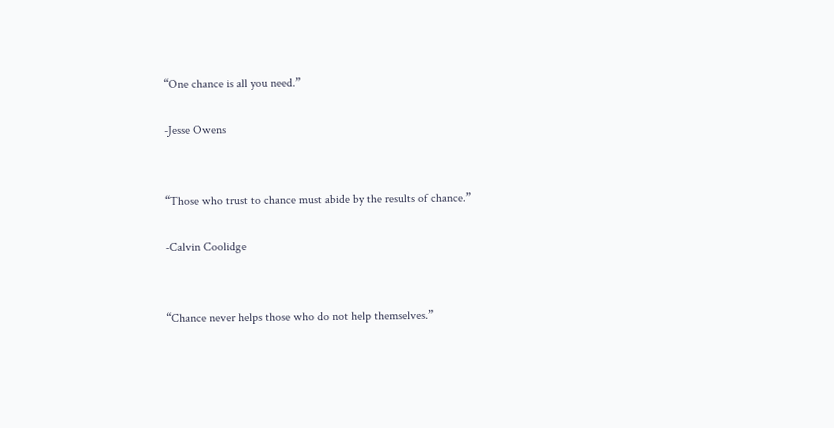“One chance is all you need.”

-Jesse Owens


“Those who trust to chance must abide by the results of chance.”

-Calvin Coolidge


“Chance never helps those who do not help themselves.”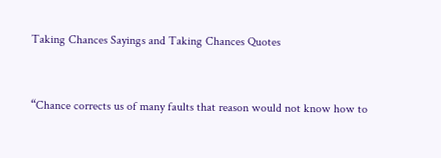Taking Chances Sayings and Taking Chances Quotes


“Chance corrects us of many faults that reason would not know how to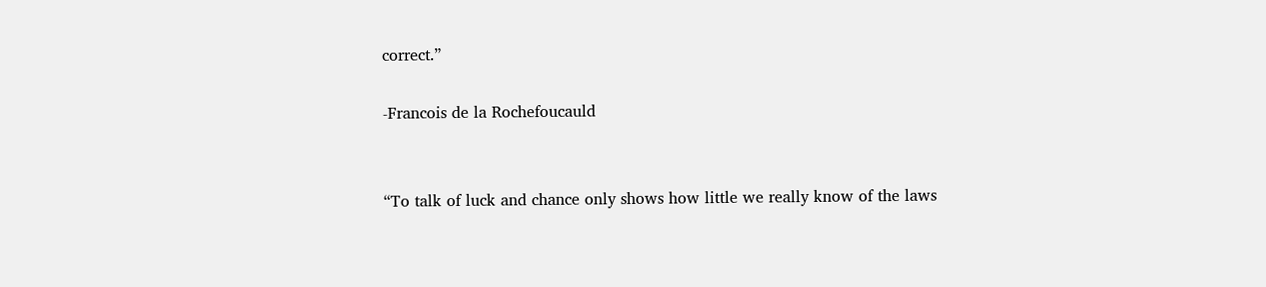correct.”

-Francois de la Rochefoucauld


“To talk of luck and chance only shows how little we really know of the laws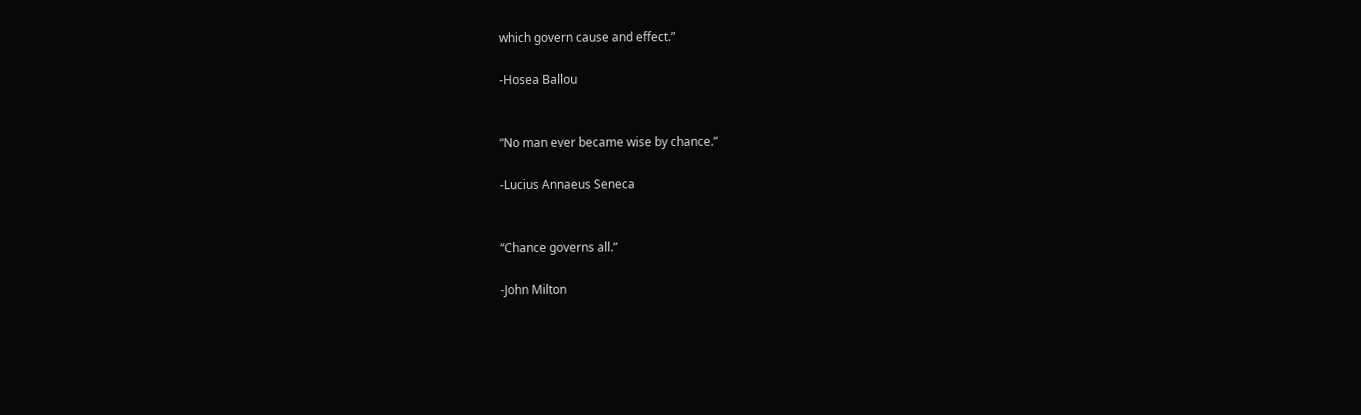which govern cause and effect.”

-Hosea Ballou


“No man ever became wise by chance.”

-Lucius Annaeus Seneca


“Chance governs all.”

-John Milton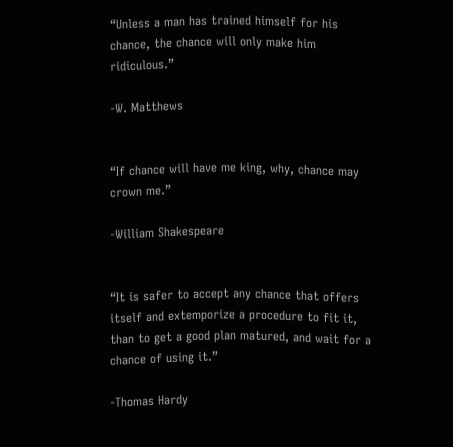“Unless a man has trained himself for his chance, the chance will only make him ridiculous.”

-W. Matthews


“If chance will have me king, why, chance may crown me.”

-William Shakespeare


“It is safer to accept any chance that offers itself and extemporize a procedure to fit it, than to get a good plan matured, and wait for a chance of using it.”

-Thomas Hardy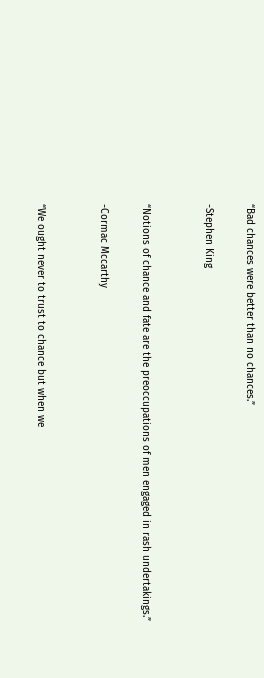“Bad chances were better than no chances.”

-Stephen King


“Notions of chance and fate are the preoccupations of men engaged in rash undertakings.”

-Cormac Mccarthy


“We ought never to trust to chance but when we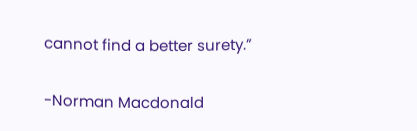cannot find a better surety.”

-Norman Macdonald